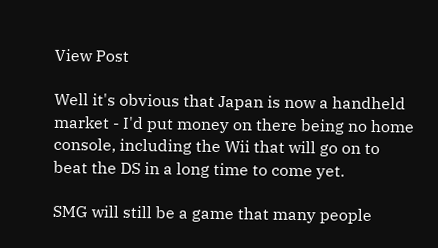View Post

Well it's obvious that Japan is now a handheld market - I'd put money on there being no home console, including the Wii that will go on to beat the DS in a long time to come yet.

SMG will still be a game that many people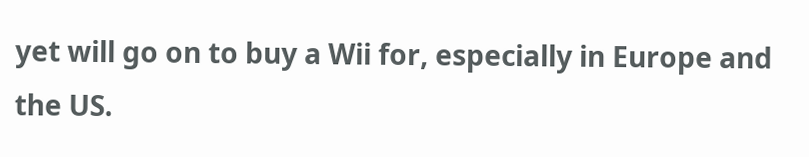yet will go on to buy a Wii for, especially in Europe and the US.